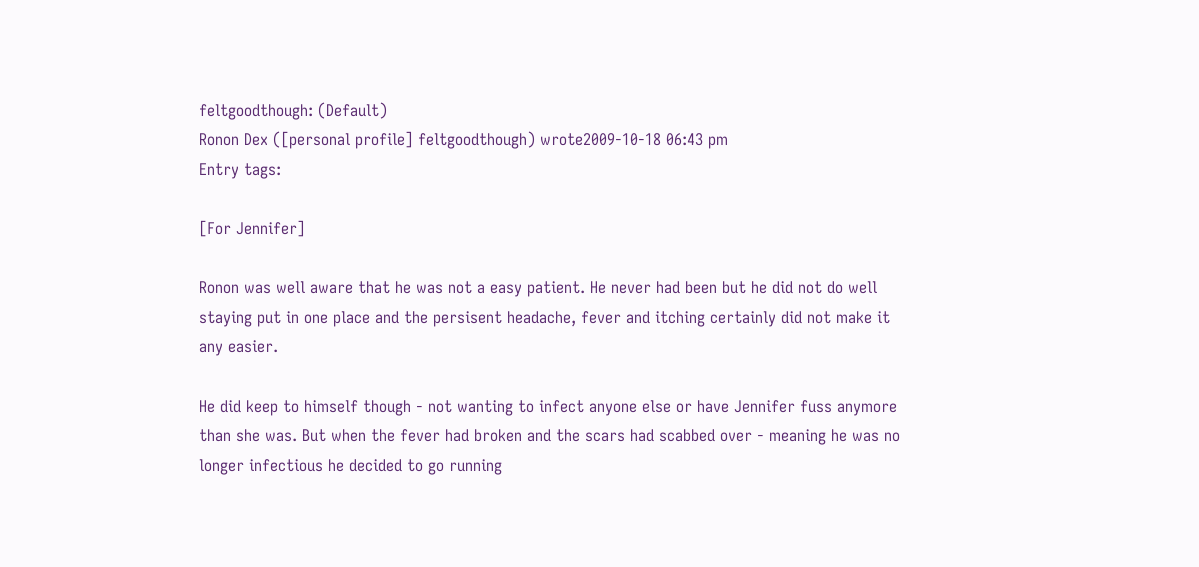feltgoodthough: (Default)
Ronon Dex ([personal profile] feltgoodthough) wrote2009-10-18 06:43 pm
Entry tags:

[For Jennifer]

Ronon was well aware that he was not a easy patient. He never had been but he did not do well staying put in one place and the persisent headache, fever and itching certainly did not make it any easier.

He did keep to himself though - not wanting to infect anyone else or have Jennifer fuss anymore than she was. But when the fever had broken and the scars had scabbed over - meaning he was no longer infectious he decided to go running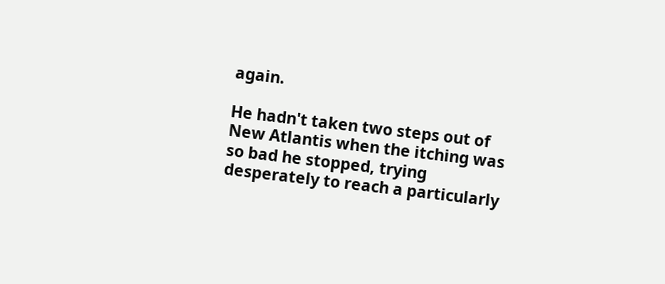again.

He hadn't taken two steps out of New Atlantis when the itching was so bad he stopped, trying desperately to reach a particularly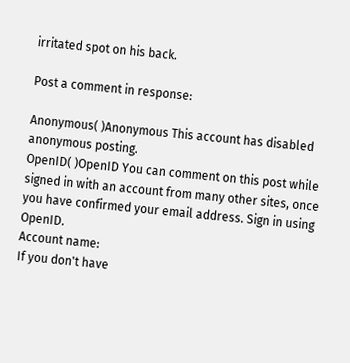irritated spot on his back.

Post a comment in response:

Anonymous( )Anonymous This account has disabled anonymous posting.
OpenID( )OpenID You can comment on this post while signed in with an account from many other sites, once you have confirmed your email address. Sign in using OpenID.
Account name:
If you don't have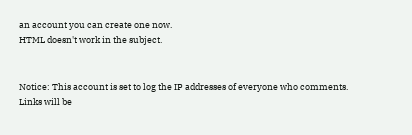an account you can create one now.
HTML doesn't work in the subject.


Notice: This account is set to log the IP addresses of everyone who comments.
Links will be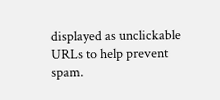displayed as unclickable URLs to help prevent spam.